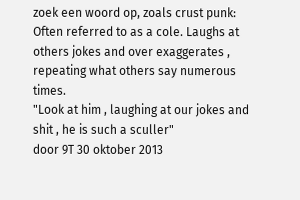zoek een woord op, zoals crust punk:
Often referred to as a cole. Laughs at others jokes and over exaggerates , repeating what others say numerous times.
"Look at him , laughing at our jokes and shit , he is such a sculler"
door 9T 30 oktober 2013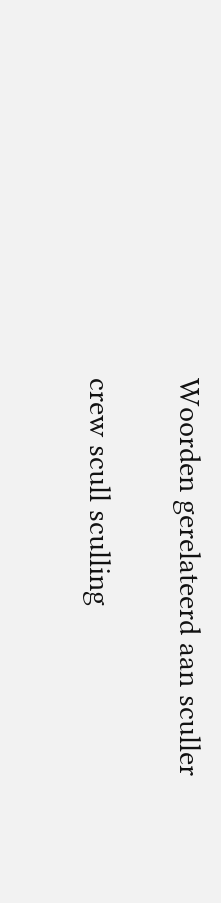Woorden gerelateerd aan sculler

crew scull sculling